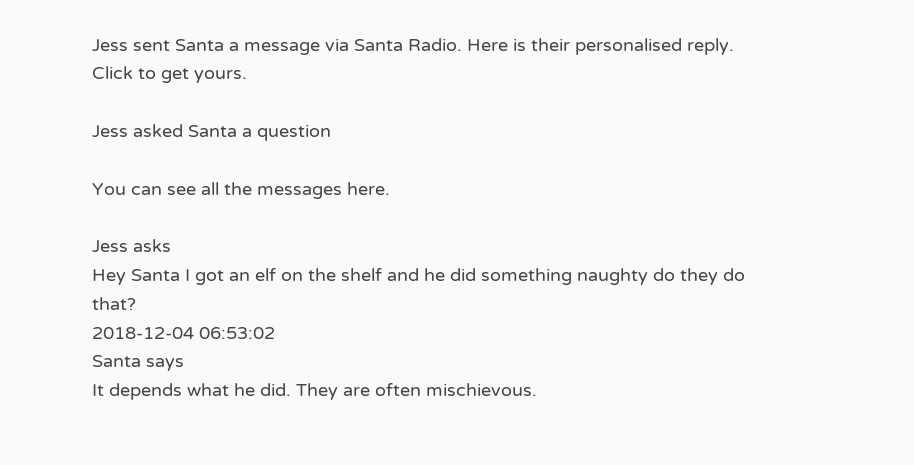Jess sent Santa a message via Santa Radio. Here is their personalised reply. Click to get yours.

Jess asked Santa a question

You can see all the messages here.

Jess asks
Hey Santa I got an elf on the shelf and he did something naughty do they do that?
2018-12-04 06:53:02
Santa says
It depends what he did. They are often mischievous.